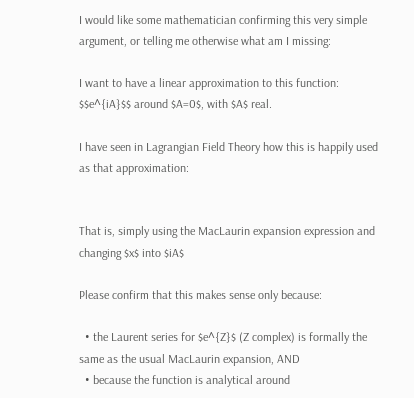I would like some mathematician confirming this very simple argument, or telling me otherwise what am I missing:

I want to have a linear approximation to this function: $$e^{iA}$$ around $A=0$, with $A$ real.

I have seen in Lagrangian Field Theory how this is happily used as that approximation:


That is, simply using the MacLaurin expansion expression and changing $x$ into $iA$

Please confirm that this makes sense only because:

  • the Laurent series for $e^{Z}$ (Z complex) is formally the same as the usual MacLaurin expansion, AND
  • because the function is analytical around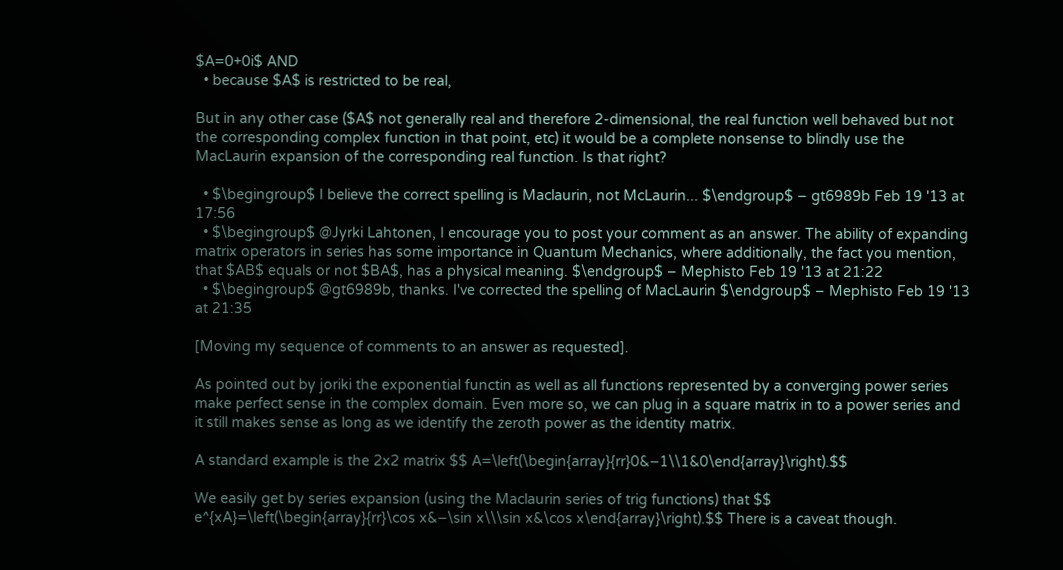$A=0+0i$ AND
  • because $A$ is restricted to be real,

But in any other case ($A$ not generally real and therefore 2-dimensional, the real function well behaved but not the corresponding complex function in that point, etc) it would be a complete nonsense to blindly use the MacLaurin expansion of the corresponding real function. Is that right?

  • $\begingroup$ I believe the correct spelling is Maclaurin, not McLaurin... $\endgroup$ – gt6989b Feb 19 '13 at 17:56
  • $\begingroup$ @Jyrki Lahtonen, I encourage you to post your comment as an answer. The ability of expanding matrix operators in series has some importance in Quantum Mechanics, where additionally, the fact you mention, that $AB$ equals or not $BA$, has a physical meaning. $\endgroup$ – Mephisto Feb 19 '13 at 21:22
  • $\begingroup$ @gt6989b, thanks. I've corrected the spelling of MacLaurin $\endgroup$ – Mephisto Feb 19 '13 at 21:35

[Moving my sequence of comments to an answer as requested].

As pointed out by joriki the exponential functin as well as all functions represented by a converging power series make perfect sense in the complex domain. Even more so, we can plug in a square matrix in to a power series and it still makes sense as long as we identify the zeroth power as the identity matrix.

A standard example is the 2x2 matrix $$ A=\left(\begin{array}{rr}0&−1\\1&0\end{array}\right).$$

We easily get by series expansion (using the Maclaurin series of trig functions) that $$ e^{xA}=\left(\begin{array}{rr}\cos x&−\sin x\\\sin x&\cos x\end{array}\right).$$ There is a caveat though.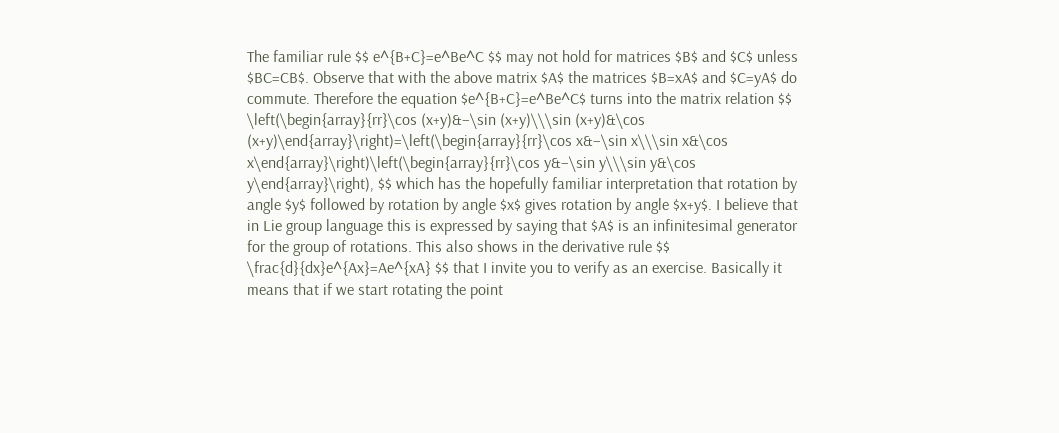The familiar rule $$ e^{B+C}=e^Be^C $$ may not hold for matrices $B$ and $C$ unless $BC=CB$. Observe that with the above matrix $A$ the matrices $B=xA$ and $C=yA$ do commute. Therefore the equation $e^{B+C}=e^Be^C$ turns into the matrix relation $$ \left(\begin{array}{rr}\cos (x+y)&−\sin (x+y)\\\sin (x+y)&\cos (x+y)\end{array}\right)=\left(\begin{array}{rr}\cos x&−\sin x\\\sin x&\cos x\end{array}\right)\left(\begin{array}{rr}\cos y&−\sin y\\\sin y&\cos y\end{array}\right), $$ which has the hopefully familiar interpretation that rotation by angle $y$ followed by rotation by angle $x$ gives rotation by angle $x+y$. I believe that in Lie group language this is expressed by saying that $A$ is an infinitesimal generator for the group of rotations. This also shows in the derivative rule $$ \frac{d}{dx}e^{Ax}=Ae^{xA} $$ that I invite you to verify as an exercise. Basically it means that if we start rotating the point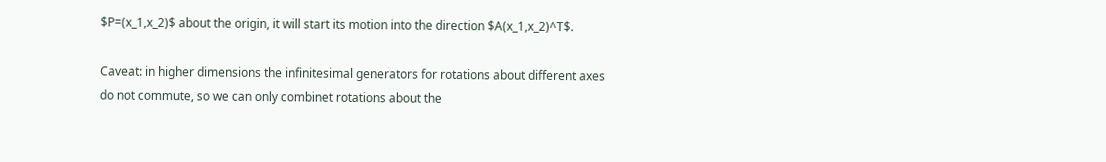$P=(x_1,x_2)$ about the origin, it will start its motion into the direction $A(x_1,x_2)^T$.

Caveat: in higher dimensions the infinitesimal generators for rotations about different axes do not commute, so we can only combinet rotations about the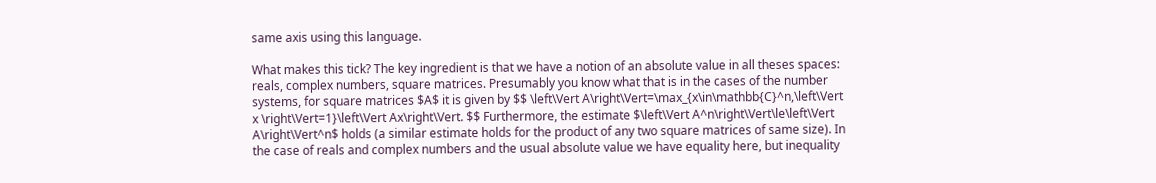same axis using this language.

What makes this tick? The key ingredient is that we have a notion of an absolute value in all theses spaces: reals, complex numbers, square matrices. Presumably you know what that is in the cases of the number systems, for square matrices $A$ it is given by $$ \left\Vert A\right\Vert=\max_{x\in\mathbb{C}^n,\left\Vert x \right\Vert=1}\left\Vert Ax\right\Vert. $$ Furthermore, the estimate $\left\Vert A^n\right\Vert\le\left\Vert A\right\Vert^n$ holds (a similar estimate holds for the product of any two square matrices of same size). In the case of reals and complex numbers and the usual absolute value we have equality here, but inequality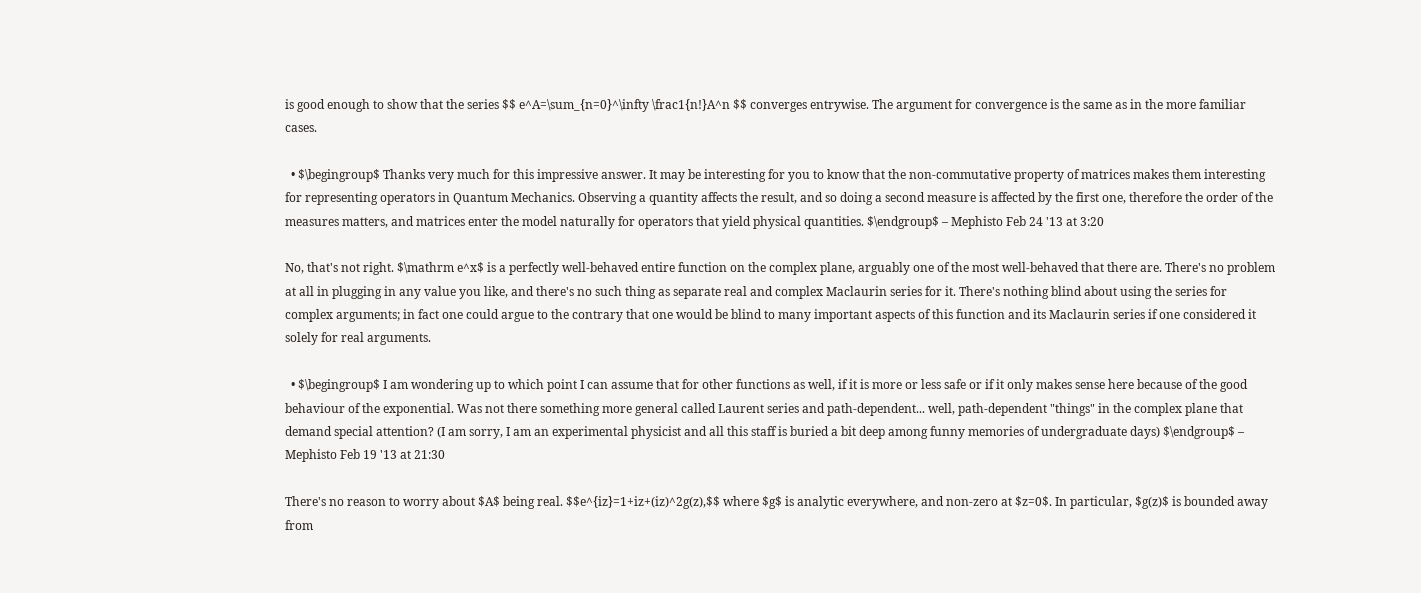is good enough to show that the series $$ e^A=\sum_{n=0}^\infty \frac1{n!}A^n $$ converges entrywise. The argument for convergence is the same as in the more familiar cases.

  • $\begingroup$ Thanks very much for this impressive answer. It may be interesting for you to know that the non-commutative property of matrices makes them interesting for representing operators in Quantum Mechanics. Observing a quantity affects the result, and so doing a second measure is affected by the first one, therefore the order of the measures matters, and matrices enter the model naturally for operators that yield physical quantities. $\endgroup$ – Mephisto Feb 24 '13 at 3:20

No, that's not right. $\mathrm e^x$ is a perfectly well-behaved entire function on the complex plane, arguably one of the most well-behaved that there are. There's no problem at all in plugging in any value you like, and there's no such thing as separate real and complex Maclaurin series for it. There's nothing blind about using the series for complex arguments; in fact one could argue to the contrary that one would be blind to many important aspects of this function and its Maclaurin series if one considered it solely for real arguments.

  • $\begingroup$ I am wondering up to which point I can assume that for other functions as well, if it is more or less safe or if it only makes sense here because of the good behaviour of the exponential. Was not there something more general called Laurent series and path-dependent... well, path-dependent "things" in the complex plane that demand special attention? (I am sorry, I am an experimental physicist and all this staff is buried a bit deep among funny memories of undergraduate days) $\endgroup$ – Mephisto Feb 19 '13 at 21:30

There's no reason to worry about $A$ being real. $$e^{iz}=1+iz+(iz)^2g(z),$$ where $g$ is analytic everywhere, and non-zero at $z=0$. In particular, $g(z)$ is bounded away from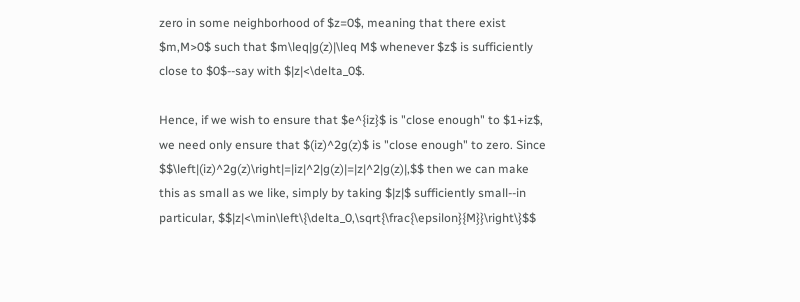zero in some neighborhood of $z=0$, meaning that there exist $m,M>0$ such that $m\leq|g(z)|\leq M$ whenever $z$ is sufficiently close to $0$--say with $|z|<\delta_0$.

Hence, if we wish to ensure that $e^{iz}$ is "close enough" to $1+iz$, we need only ensure that $(iz)^2g(z)$ is "close enough" to zero. Since $$\left|(iz)^2g(z)\right|=|iz|^2|g(z)|=|z|^2|g(z)|,$$ then we can make this as small as we like, simply by taking $|z|$ sufficiently small--in particular, $$|z|<\min\left\{\delta_0,\sqrt{\frac{\epsilon}{M}}\right\}$$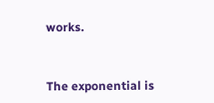works.


The exponential is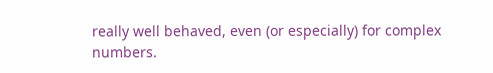really well behaved, even (or especially) for complex numbers.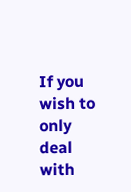If you wish to only deal with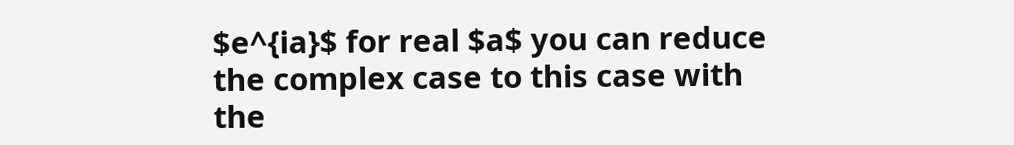$e^{ia}$ for real $a$ you can reduce the complex case to this case with the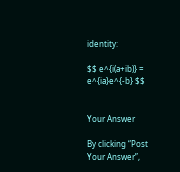identity:

$$ e^{i(a+ib)} = e^{ia}e^{-b} $$


Your Answer

By clicking “Post Your Answer”,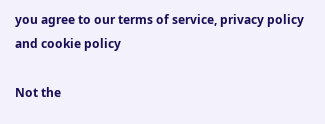you agree to our terms of service, privacy policy and cookie policy

Not the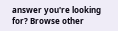answer you're looking for? Browse other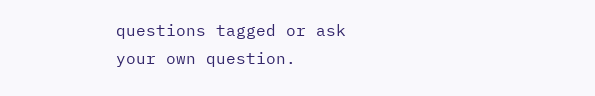questions tagged or ask your own question.